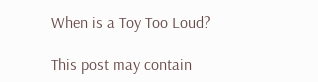When is a Toy Too Loud?

This post may contain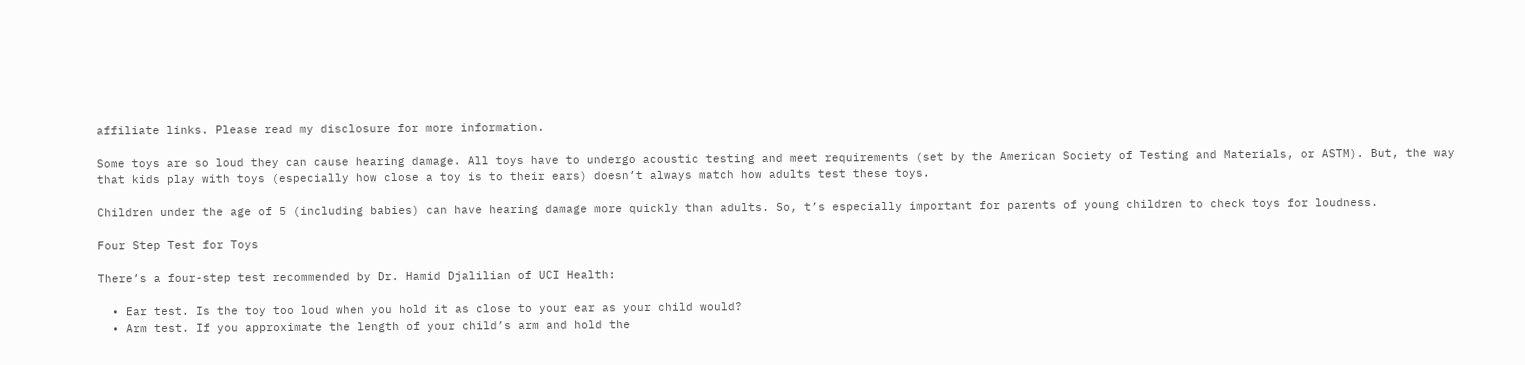affiliate links. Please read my disclosure for more information.

Some toys are so loud they can cause hearing damage. All toys have to undergo acoustic testing and meet requirements (set by the American Society of Testing and Materials, or ASTM). But, the way that kids play with toys (especially how close a toy is to their ears) doesn’t always match how adults test these toys.

Children under the age of 5 (including babies) can have hearing damage more quickly than adults. So, t’s especially important for parents of young children to check toys for loudness.

Four Step Test for Toys

There’s a four-step test recommended by Dr. Hamid Djalilian of UCI Health:

  • Ear test. Is the toy too loud when you hold it as close to your ear as your child would?
  • Arm test. If you approximate the length of your child’s arm and hold the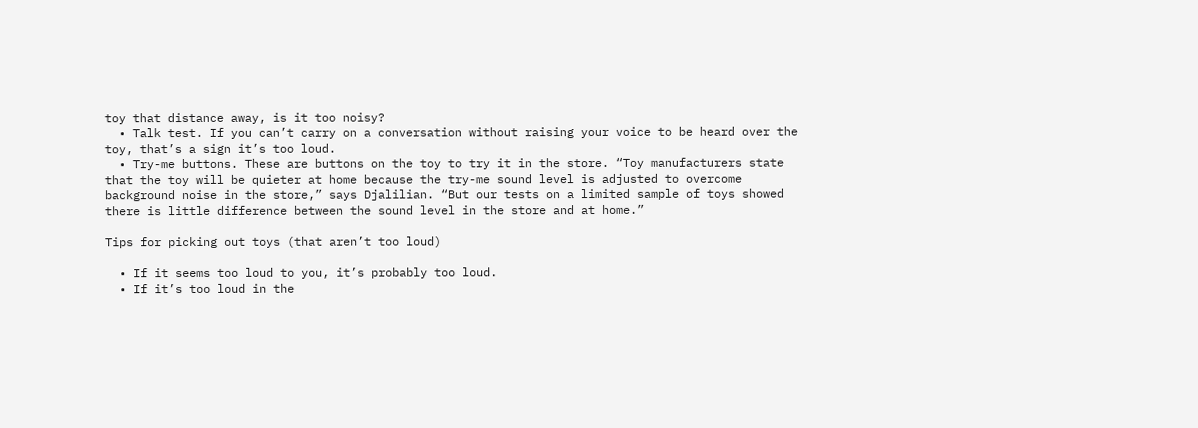toy that distance away, is it too noisy?
  • Talk test. If you can’t carry on a conversation without raising your voice to be heard over the toy, that’s a sign it’s too loud.
  • Try-me buttons. These are buttons on the toy to try it in the store. “Toy manufacturers state that the toy will be quieter at home because the try-me sound level is adjusted to overcome background noise in the store,” says Djalilian. “But our tests on a limited sample of toys showed there is little difference between the sound level in the store and at home.”

Tips for picking out toys (that aren’t too loud)

  • If it seems too loud to you, it’s probably too loud.
  • If it’s too loud in the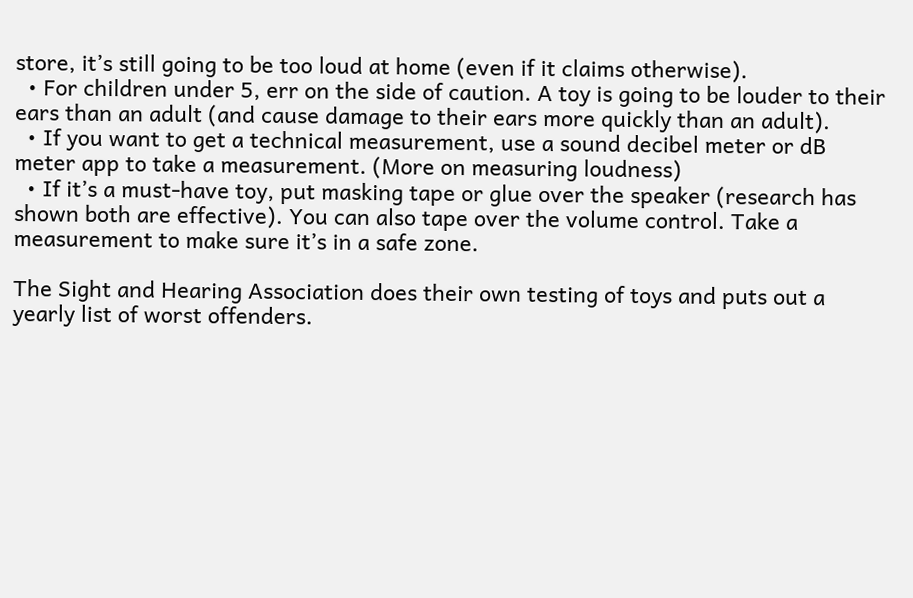store, it’s still going to be too loud at home (even if it claims otherwise).
  • For children under 5, err on the side of caution. A toy is going to be louder to their ears than an adult (and cause damage to their ears more quickly than an adult).
  • If you want to get a technical measurement, use a sound decibel meter or dB meter app to take a measurement. (More on measuring loudness)
  • If it’s a must-have toy, put masking tape or glue over the speaker (research has shown both are effective). You can also tape over the volume control. Take a measurement to make sure it’s in a safe zone.

The Sight and Hearing Association does their own testing of toys and puts out a yearly list of worst offenders.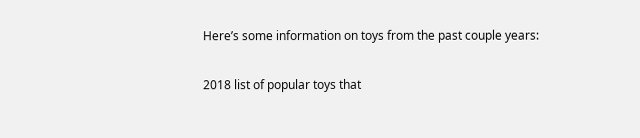Here’s some information on toys from the past couple years:

2018 list of popular toys that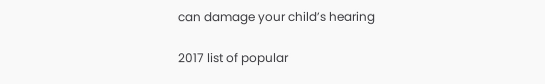can damage your child’s hearing

2017 list of popular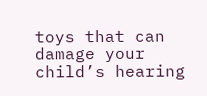toys that can damage your child’s hearing